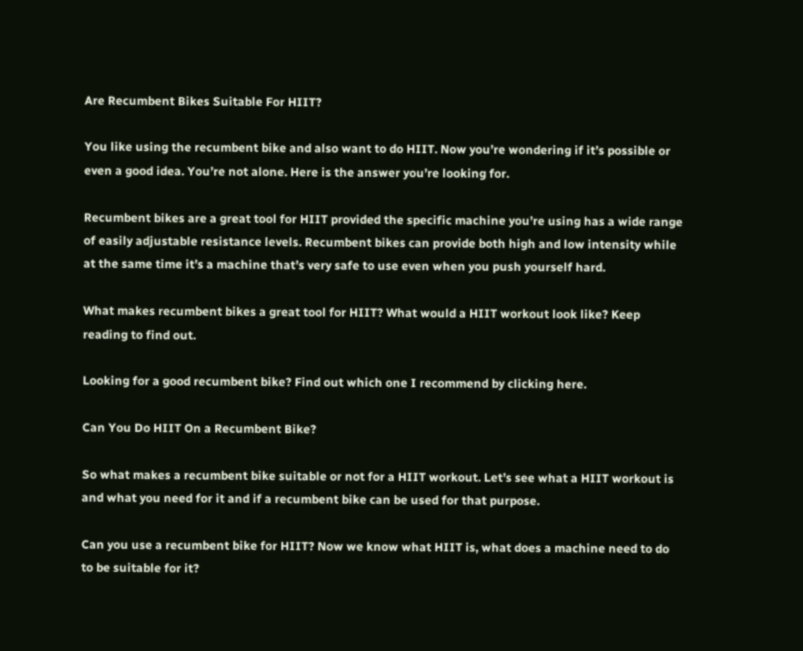Are Recumbent Bikes Suitable For HIIT?

You like using the recumbent bike and also want to do HIIT. Now you’re wondering if it’s possible or even a good idea. You’re not alone. Here is the answer you’re looking for.

Recumbent bikes are a great tool for HIIT provided the specific machine you’re using has a wide range of easily adjustable resistance levels. Recumbent bikes can provide both high and low intensity while at the same time it’s a machine that’s very safe to use even when you push yourself hard.

What makes recumbent bikes a great tool for HIIT? What would a HIIT workout look like? Keep reading to find out.

Looking for a good recumbent bike? Find out which one I recommend by clicking here.

Can You Do HIIT On a Recumbent Bike?

So what makes a recumbent bike suitable or not for a HIIT workout. Let’s see what a HIIT workout is and what you need for it and if a recumbent bike can be used for that purpose.

Can you use a recumbent bike for HIIT? Now we know what HIIT is, what does a machine need to do to be suitable for it?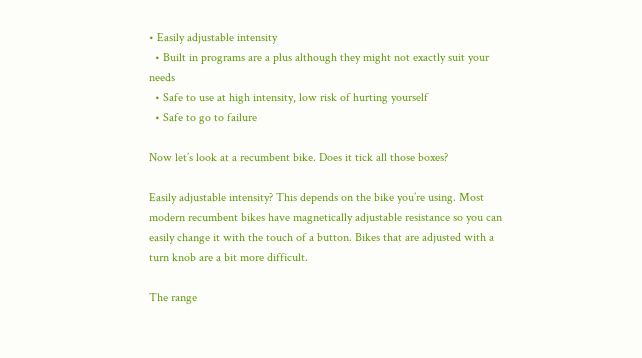• Easily adjustable intensity
  • Built in programs are a plus although they might not exactly suit your needs
  • Safe to use at high intensity, low risk of hurting yourself
  • Safe to go to failure

Now let’s look at a recumbent bike. Does it tick all those boxes?

Easily adjustable intensity? This depends on the bike you’re using. Most modern recumbent bikes have magnetically adjustable resistance so you can easily change it with the touch of a button. Bikes that are adjusted with a turn knob are a bit more difficult.

The range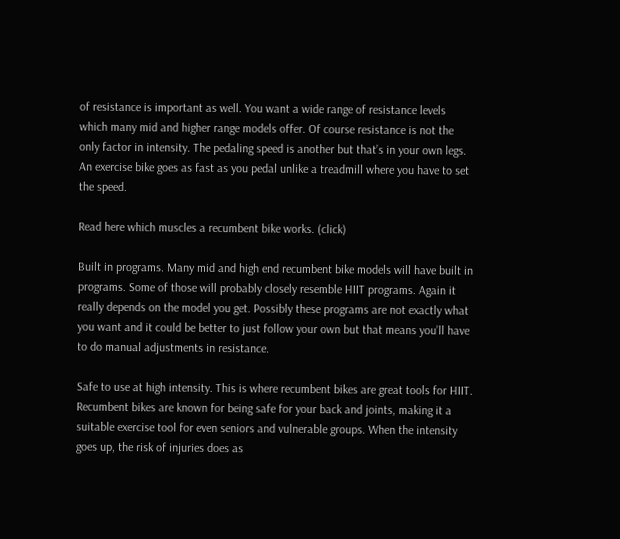of resistance is important as well. You want a wide range of resistance levels which many mid and higher range models offer. Of course resistance is not the only factor in intensity. The pedaling speed is another but that’s in your own legs. An exercise bike goes as fast as you pedal unlike a treadmill where you have to set the speed.

Read here which muscles a recumbent bike works. (click)

Built in programs. Many mid and high end recumbent bike models will have built in programs. Some of those will probably closely resemble HIIT programs. Again it really depends on the model you get. Possibly these programs are not exactly what you want and it could be better to just follow your own but that means you’ll have to do manual adjustments in resistance.

Safe to use at high intensity. This is where recumbent bikes are great tools for HIIT. Recumbent bikes are known for being safe for your back and joints, making it a suitable exercise tool for even seniors and vulnerable groups. When the intensity goes up, the risk of injuries does as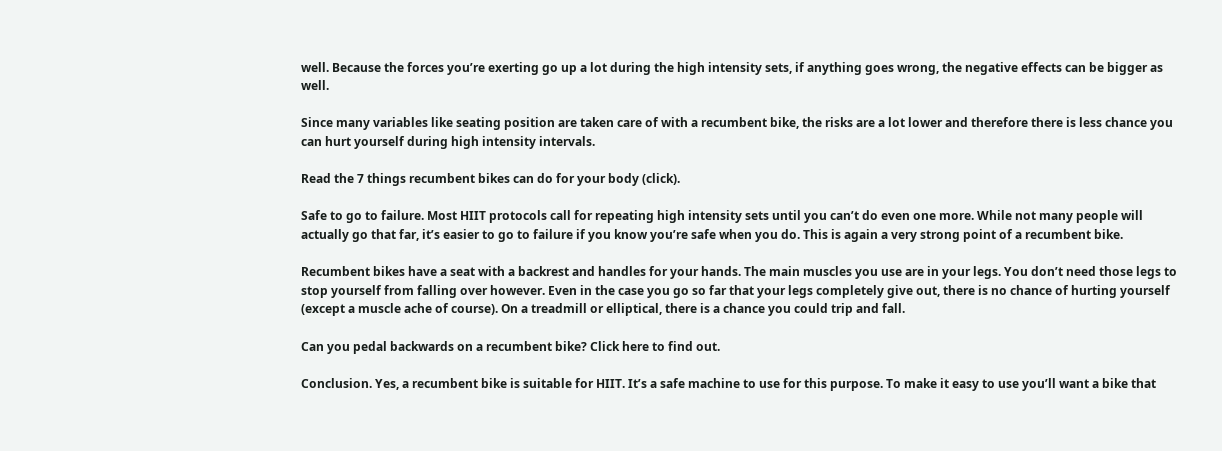well. Because the forces you’re exerting go up a lot during the high intensity sets, if anything goes wrong, the negative effects can be bigger as well.

Since many variables like seating position are taken care of with a recumbent bike, the risks are a lot lower and therefore there is less chance you can hurt yourself during high intensity intervals.

Read the 7 things recumbent bikes can do for your body (click).

Safe to go to failure. Most HIIT protocols call for repeating high intensity sets until you can’t do even one more. While not many people will actually go that far, it’s easier to go to failure if you know you’re safe when you do. This is again a very strong point of a recumbent bike.

Recumbent bikes have a seat with a backrest and handles for your hands. The main muscles you use are in your legs. You don’t need those legs to stop yourself from falling over however. Even in the case you go so far that your legs completely give out, there is no chance of hurting yourself (except a muscle ache of course). On a treadmill or elliptical, there is a chance you could trip and fall.

Can you pedal backwards on a recumbent bike? Click here to find out.

Conclusion. Yes, a recumbent bike is suitable for HIIT. It’s a safe machine to use for this purpose. To make it easy to use you’ll want a bike that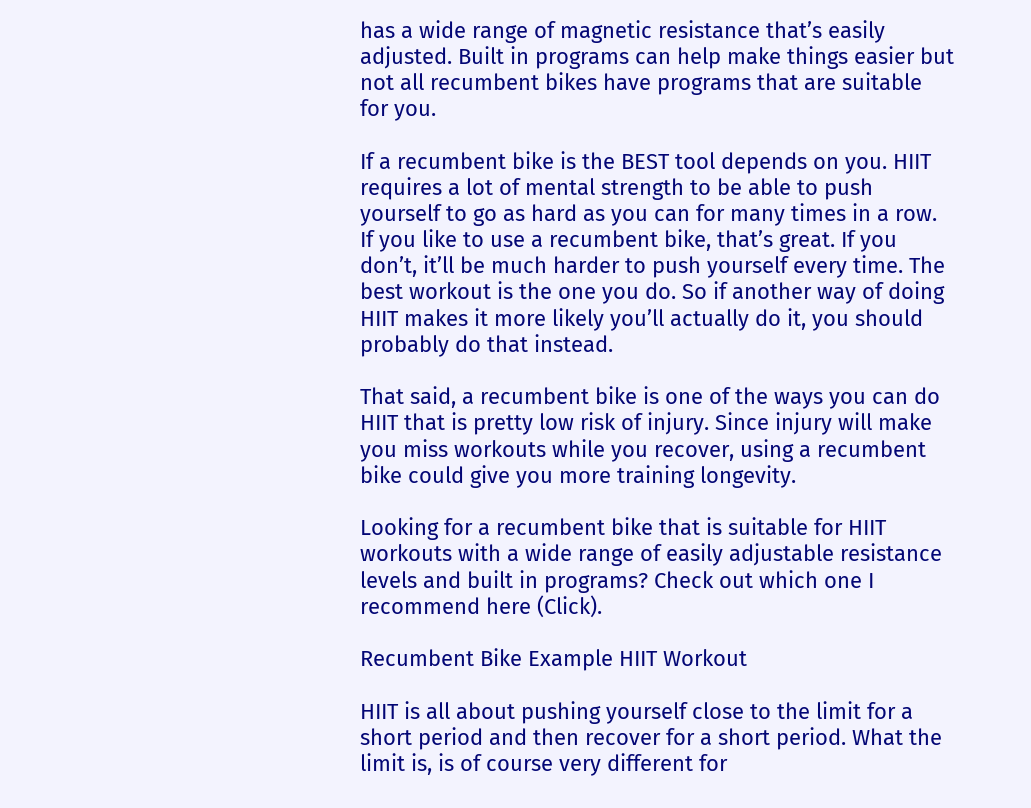has a wide range of magnetic resistance that’s easily adjusted. Built in programs can help make things easier but not all recumbent bikes have programs that are suitable for you.

If a recumbent bike is the BEST tool depends on you. HIIT requires a lot of mental strength to be able to push yourself to go as hard as you can for many times in a row. If you like to use a recumbent bike, that’s great. If you don’t, it’ll be much harder to push yourself every time. The best workout is the one you do. So if another way of doing HIIT makes it more likely you’ll actually do it, you should probably do that instead.

That said, a recumbent bike is one of the ways you can do HIIT that is pretty low risk of injury. Since injury will make you miss workouts while you recover, using a recumbent bike could give you more training longevity.

Looking for a recumbent bike that is suitable for HIIT workouts with a wide range of easily adjustable resistance levels and built in programs? Check out which one I recommend here (Click).

Recumbent Bike Example HIIT Workout

HIIT is all about pushing yourself close to the limit for a short period and then recover for a short period. What the limit is, is of course very different for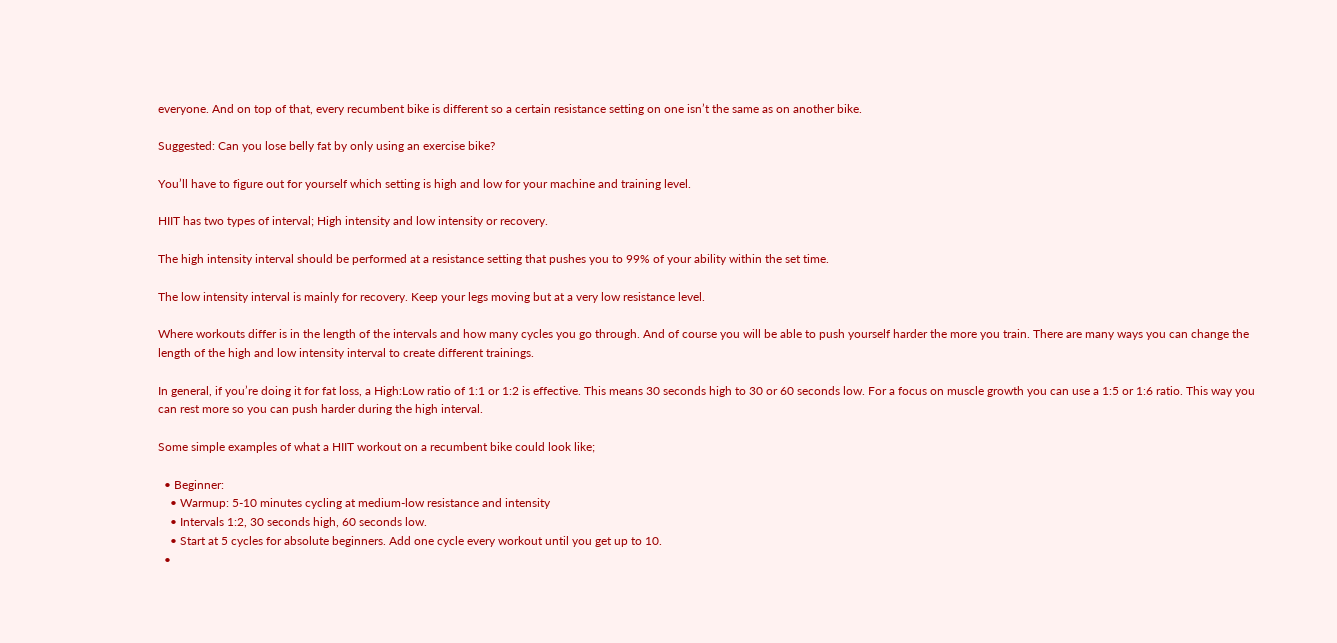everyone. And on top of that, every recumbent bike is different so a certain resistance setting on one isn’t the same as on another bike.

Suggested: Can you lose belly fat by only using an exercise bike?

You’ll have to figure out for yourself which setting is high and low for your machine and training level.

HIIT has two types of interval; High intensity and low intensity or recovery.

The high intensity interval should be performed at a resistance setting that pushes you to 99% of your ability within the set time.

The low intensity interval is mainly for recovery. Keep your legs moving but at a very low resistance level.

Where workouts differ is in the length of the intervals and how many cycles you go through. And of course you will be able to push yourself harder the more you train. There are many ways you can change the length of the high and low intensity interval to create different trainings.

In general, if you’re doing it for fat loss, a High:Low ratio of 1:1 or 1:2 is effective. This means 30 seconds high to 30 or 60 seconds low. For a focus on muscle growth you can use a 1:5 or 1:6 ratio. This way you can rest more so you can push harder during the high interval.

Some simple examples of what a HIIT workout on a recumbent bike could look like;

  • Beginner:
    • Warmup: 5-10 minutes cycling at medium-low resistance and intensity
    • Intervals 1:2, 30 seconds high, 60 seconds low.
    • Start at 5 cycles for absolute beginners. Add one cycle every workout until you get up to 10.
  •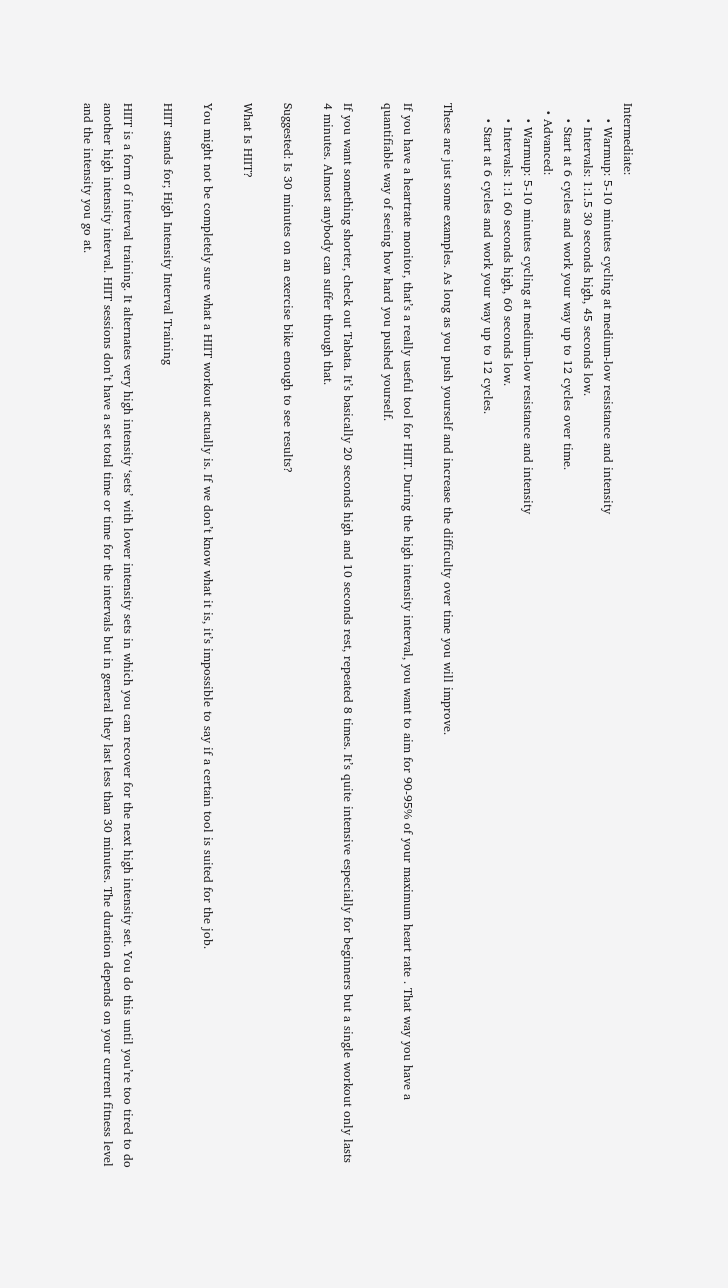Intermediate:
    • Warmup: 5-10 minutes cycling at medium-low resistance and intensity
    • Intervals: 1:1.5 30 seconds high, 45 seconds low.
    • Start at 6 cycles and work your way up to 12 cycles over time.
  • Advanced:
    • Warmup: 5-10 minutes cycling at medium-low resistance and intensity
    • Intervals: 1:1 60 seconds high, 60 seconds low.
    • Start at 6 cycles and work your way up to 12 cycles.

These are just some examples. As long as you push yourself and increase the difficulty over time you will improve.

If you have a heartrate monitor, that’s a really useful tool for HIIT. During the high intensity interval, you want to aim for 90-95% of your maximum heart rate . That way you have a quantifiable way of seeing how hard you pushed yourself.

If you want something shorter, check out Tabata. It’s basically 20 seconds high and 10 seconds rest, repeated 8 times. It’s quite intensive especially for beginners but a single workout only lasts 4 minutes. Almost anybody can suffer through that.

Suggested: Is 30 minutes on an exercise bike enough to see results?

What Is HIIT?

You might not be completely sure what a HIIT workout actually is. If we don’t know what it is, it’s impossible to say if a certain tool is suited for the job.

HIIT stands for; High Intensity Interval Training

HIIT is a form of interval training. It alternates very high intensity ‘sets’ with lower intensity sets in which you can recover for the next high intensity set. You do this until you’re too tired to do another high intensity interval. HIIT sessions don’t have a set total time or time for the intervals but in general they last less than 30 minutes. The duration depends on your current fitness level and the intensity you go at.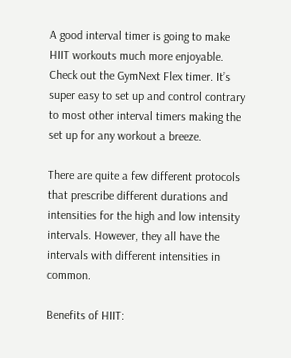A good interval timer is going to make HIIT workouts much more enjoyable. Check out the GymNext Flex timer. It’s super easy to set up and control contrary to most other interval timers making the set up for any workout a breeze.

There are quite a few different protocols that prescribe different durations and intensities for the high and low intensity intervals. However, they all have the intervals with different intensities in common.

Benefits of HIIT: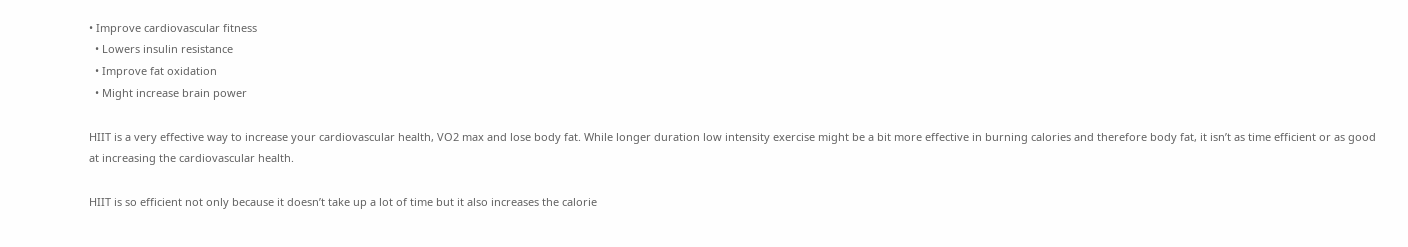• Improve cardiovascular fitness
  • Lowers insulin resistance
  • Improve fat oxidation
  • Might increase brain power

HIIT is a very effective way to increase your cardiovascular health, VO2 max and lose body fat. While longer duration low intensity exercise might be a bit more effective in burning calories and therefore body fat, it isn’t as time efficient or as good at increasing the cardiovascular health.

HIIT is so efficient not only because it doesn’t take up a lot of time but it also increases the calorie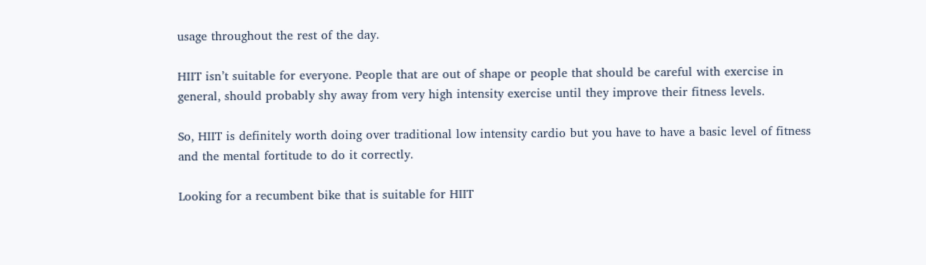usage throughout the rest of the day.

HIIT isn’t suitable for everyone. People that are out of shape or people that should be careful with exercise in general, should probably shy away from very high intensity exercise until they improve their fitness levels.

So, HIIT is definitely worth doing over traditional low intensity cardio but you have to have a basic level of fitness and the mental fortitude to do it correctly.

Looking for a recumbent bike that is suitable for HIIT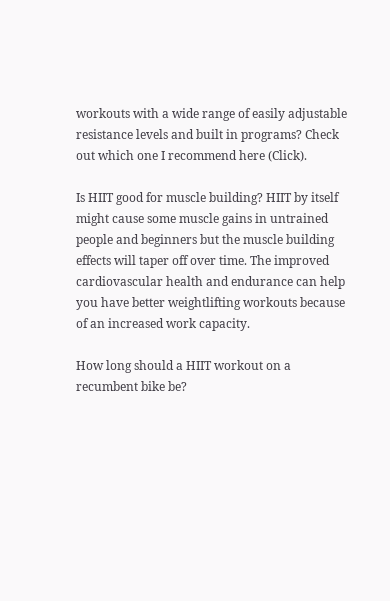workouts with a wide range of easily adjustable resistance levels and built in programs? Check out which one I recommend here (Click).

Is HIIT good for muscle building? HIIT by itself might cause some muscle gains in untrained people and beginners but the muscle building effects will taper off over time. The improved cardiovascular health and endurance can help you have better weightlifting workouts because of an increased work capacity.

How long should a HIIT workout on a recumbent bike be?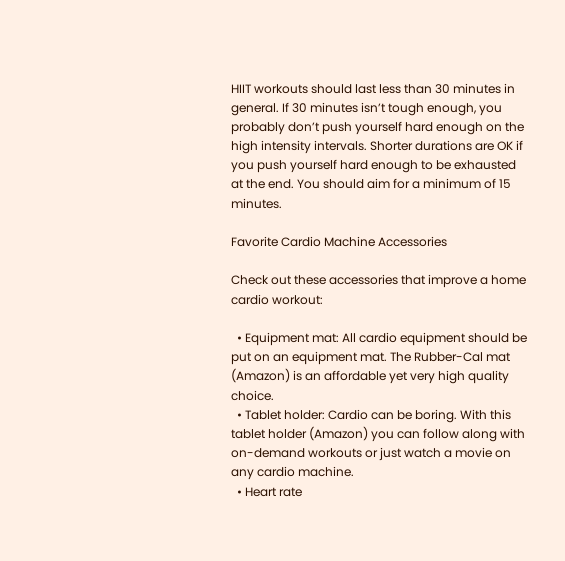HIIT workouts should last less than 30 minutes in general. If 30 minutes isn’t tough enough, you probably don’t push yourself hard enough on the high intensity intervals. Shorter durations are OK if you push yourself hard enough to be exhausted at the end. You should aim for a minimum of 15 minutes.

Favorite Cardio Machine Accessories

Check out these accessories that improve a home cardio workout:

  • Equipment mat: All cardio equipment should be put on an equipment mat. The Rubber-Cal mat (Amazon) is an affordable yet very high quality choice.
  • Tablet holder: Cardio can be boring. With this tablet holder (Amazon) you can follow along with on-demand workouts or just watch a movie on any cardio machine.
  • Heart rate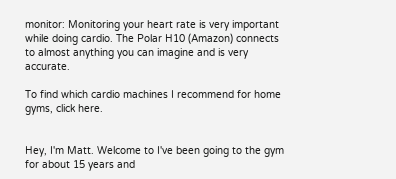monitor: Monitoring your heart rate is very important while doing cardio. The Polar H10 (Amazon) connects to almost anything you can imagine and is very accurate.

To find which cardio machines I recommend for home gyms, click here.


Hey, I'm Matt. Welcome to I've been going to the gym for about 15 years and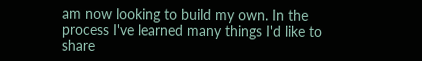am now looking to build my own. In the process I've learned many things I'd like to share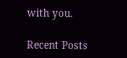with you.

Recent Posts